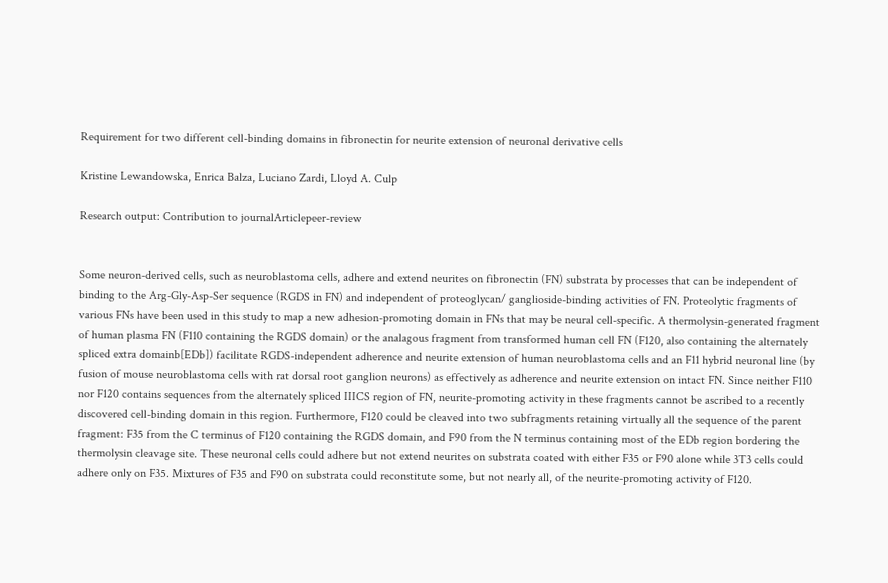Requirement for two different cell-binding domains in fibronectin for neurite extension of neuronal derivative cells

Kristine Lewandowska, Enrica Balza, Luciano Zardi, Lloyd A. Culp

Research output: Contribution to journalArticlepeer-review


Some neuron-derived cells, such as neuroblastoma cells, adhere and extend neurites on fibronectin (FN) substrata by processes that can be independent of binding to the Arg-Gly-Asp-Ser sequence (RGDS in FN) and independent of proteoglycan/ ganglioside-binding activities of FN. Proteolytic fragments of various FNs have been used in this study to map a new adhesion-promoting domain in FNs that may be neural cell-specific. A thermolysin-generated fragment of human plasma FN (F110 containing the RGDS domain) or the analagous fragment from transformed human cell FN (F120, also containing the alternately spliced extra domainb[EDb]) facilitate RGDS-independent adherence and neurite extension of human neuroblastoma cells and an F11 hybrid neuronal line (by fusion of mouse neuroblastoma cells with rat dorsal root ganglion neurons) as effectively as adherence and neurite extension on intact FN. Since neither F110 nor F120 contains sequences from the alternately spliced IIICS region of FN, neurite-promoting activity in these fragments cannot be ascribed to a recently discovered cell-binding domain in this region. Furthermore, F120 could be cleaved into two subfragments retaining virtually all the sequence of the parent fragment: F35 from the C terminus of F120 containing the RGDS domain, and F90 from the N terminus containing most of the EDb region bordering the thermolysin cleavage site. These neuronal cells could adhere but not extend neurites on substrata coated with either F35 or F90 alone while 3T3 cells could adhere only on F35. Mixtures of F35 and F90 on substrata could reconstitute some, but not nearly all, of the neurite-promoting activity of F120.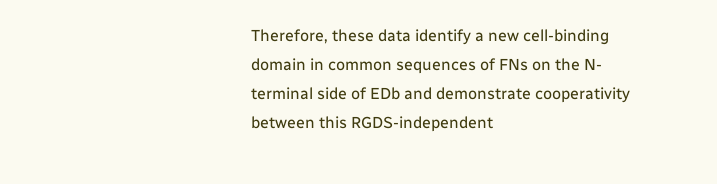Therefore, these data identify a new cell-binding domain in common sequences of FNs on the N-terminal side of EDb and demonstrate cooperativity between this RGDS-independent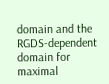domain and the RGDS-dependent domain for maximal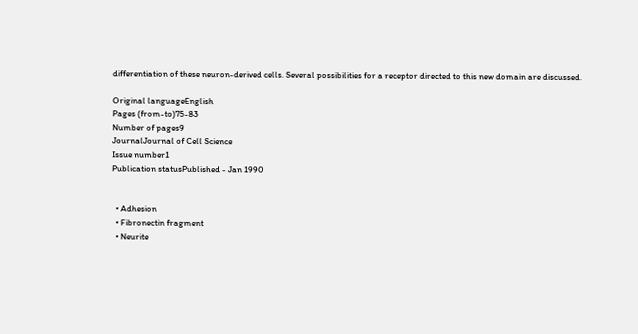differentiation of these neuron-derived cells. Several possibilities for a receptor directed to this new domain are discussed.

Original languageEnglish
Pages (from-to)75-83
Number of pages9
JournalJournal of Cell Science
Issue number1
Publication statusPublished - Jan 1990


  • Adhesion
  • Fibronectin fragment
  • Neurite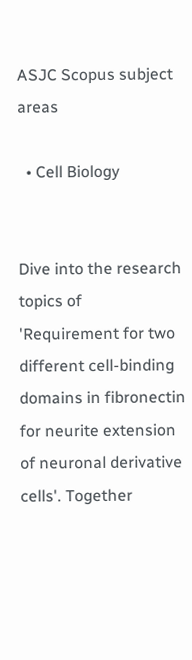ASJC Scopus subject areas

  • Cell Biology


Dive into the research topics of 'Requirement for two different cell-binding domains in fibronectin for neurite extension of neuronal derivative cells'. Together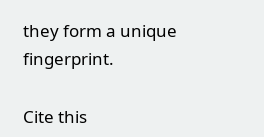they form a unique fingerprint.

Cite this